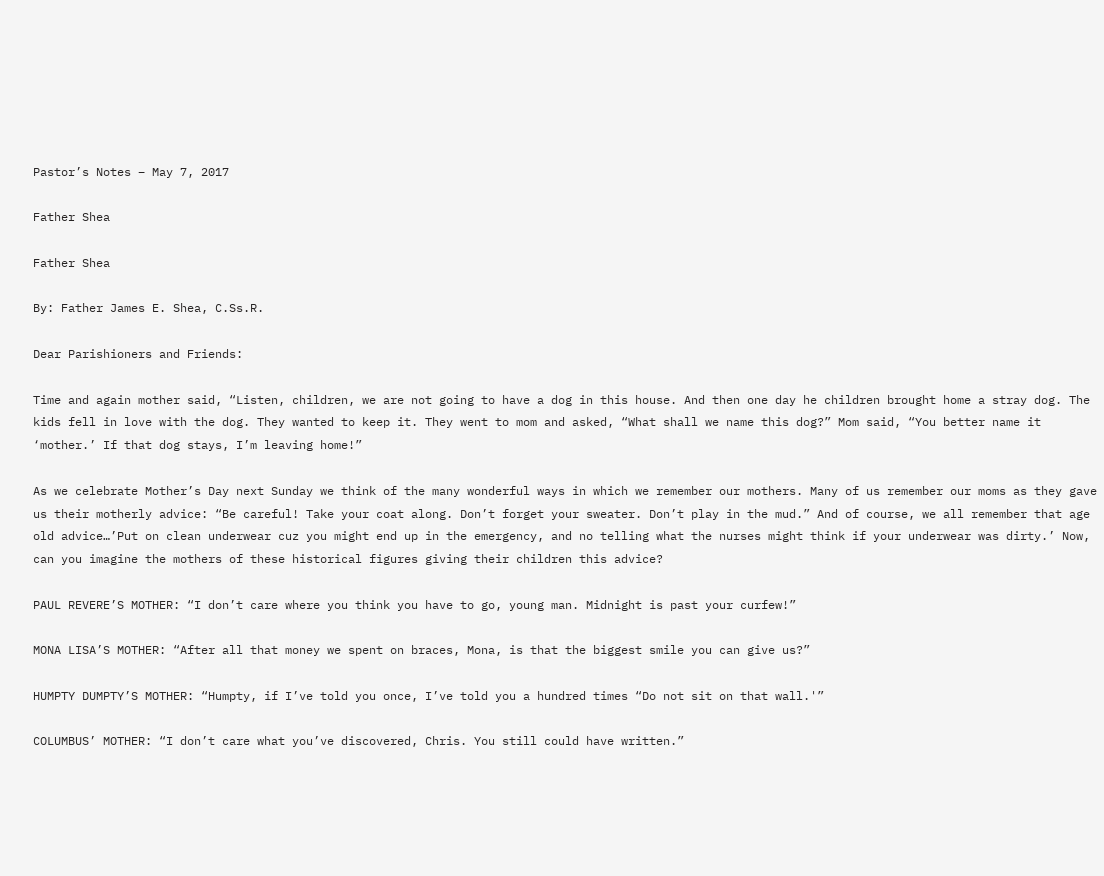Pastor’s Notes – May 7, 2017

Father Shea

Father Shea

By: Father James E. Shea, C.Ss.R.

Dear Parishioners and Friends:

Time and again mother said, “Listen, children, we are not going to have a dog in this house. And then one day he children brought home a stray dog. The kids fell in love with the dog. They wanted to keep it. They went to mom and asked, “What shall we name this dog?” Mom said, “You better name it ‘mother.’ If that dog stays, I’m leaving home!”

As we celebrate Mother’s Day next Sunday we think of the many wonderful ways in which we remember our mothers. Many of us remember our moms as they gave us their motherly advice: “Be careful! Take your coat along. Don’t forget your sweater. Don’t play in the mud.” And of course, we all remember that age old advice…’Put on clean underwear cuz you might end up in the emergency, and no telling what the nurses might think if your underwear was dirty.’ Now, can you imagine the mothers of these historical figures giving their children this advice?

PAUL REVERE’S MOTHER: “I don’t care where you think you have to go, young man. Midnight is past your curfew!”

MONA LISA’S MOTHER: “After all that money we spent on braces, Mona, is that the biggest smile you can give us?”

HUMPTY DUMPTY’S MOTHER: “Humpty, if I’ve told you once, I’ve told you a hundred times “Do not sit on that wall.'”

COLUMBUS’ MOTHER: “I don’t care what you’ve discovered, Chris. You still could have written.”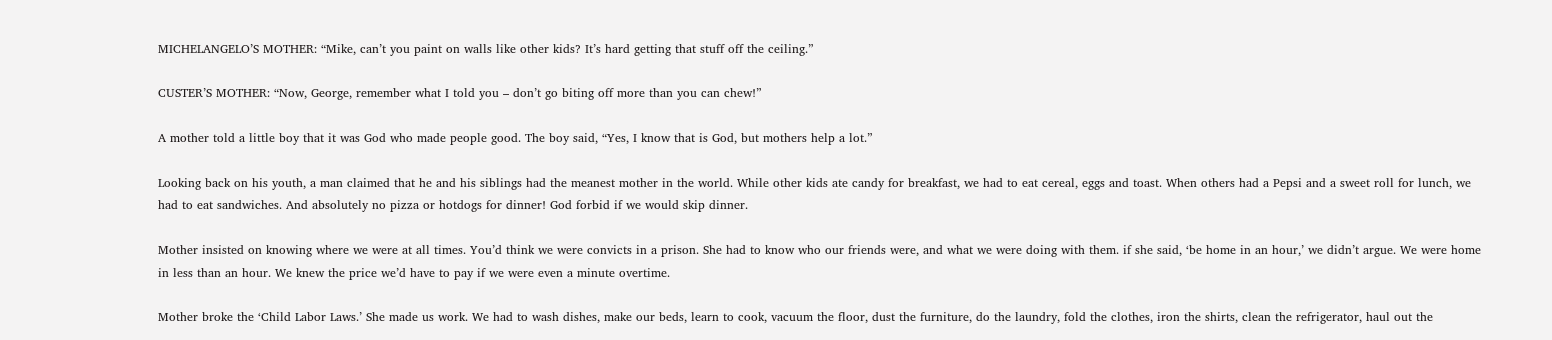MICHELANGELO’S MOTHER: “Mike, can’t you paint on walls like other kids? It’s hard getting that stuff off the ceiling.”

CUSTER’S MOTHER: “Now, George, remember what I told you – don’t go biting off more than you can chew!”

A mother told a little boy that it was God who made people good. The boy said, “Yes, I know that is God, but mothers help a lot.”

Looking back on his youth, a man claimed that he and his siblings had the meanest mother in the world. While other kids ate candy for breakfast, we had to eat cereal, eggs and toast. When others had a Pepsi and a sweet roll for lunch, we had to eat sandwiches. And absolutely no pizza or hotdogs for dinner! God forbid if we would skip dinner.

Mother insisted on knowing where we were at all times. You’d think we were convicts in a prison. She had to know who our friends were, and what we were doing with them. if she said, ‘be home in an hour,’ we didn’t argue. We were home in less than an hour. We knew the price we’d have to pay if we were even a minute overtime.

Mother broke the ‘Child Labor Laws.’ She made us work. We had to wash dishes, make our beds, learn to cook, vacuum the floor, dust the furniture, do the laundry, fold the clothes, iron the shirts, clean the refrigerator, haul out the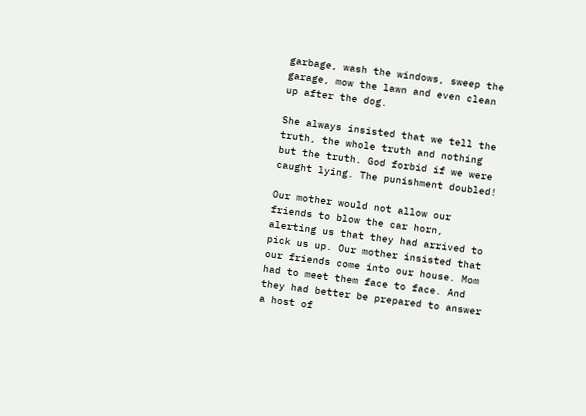garbage, wash the windows, sweep the garage, mow the lawn and even clean up after the dog.

She always insisted that we tell the truth, the whole truth and nothing but the truth. God forbid if we were caught lying. The punishment doubled!

Our mother would not allow our friends to blow the car horn, alerting us that they had arrived to pick us up. Our mother insisted that our friends come into our house. Mom had to meet them face to face. And they had better be prepared to answer a host of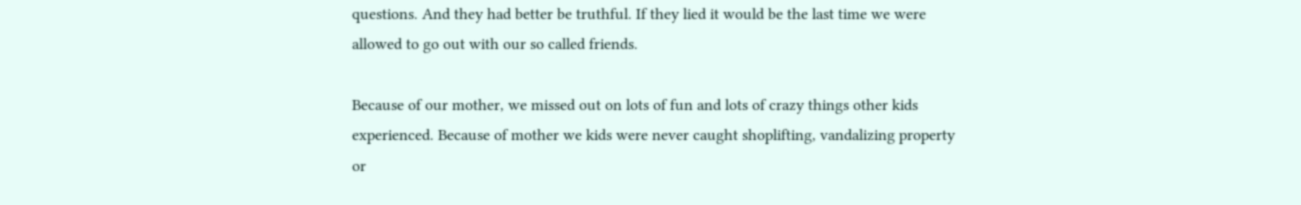questions. And they had better be truthful. If they lied it would be the last time we were allowed to go out with our so called friends.

Because of our mother, we missed out on lots of fun and lots of crazy things other kids experienced. Because of mother we kids were never caught shoplifting, vandalizing property or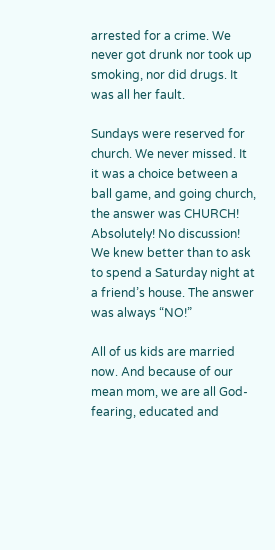arrested for a crime. We never got drunk nor took up smoking, nor did drugs. It was all her fault.

Sundays were reserved for church. We never missed. It it was a choice between a ball game, and going church, the answer was CHURCH! Absolutely! No discussion! We knew better than to ask to spend a Saturday night at a friend’s house. The answer was always “NO!”

All of us kids are married now. And because of our mean mom, we are all God-fearing, educated and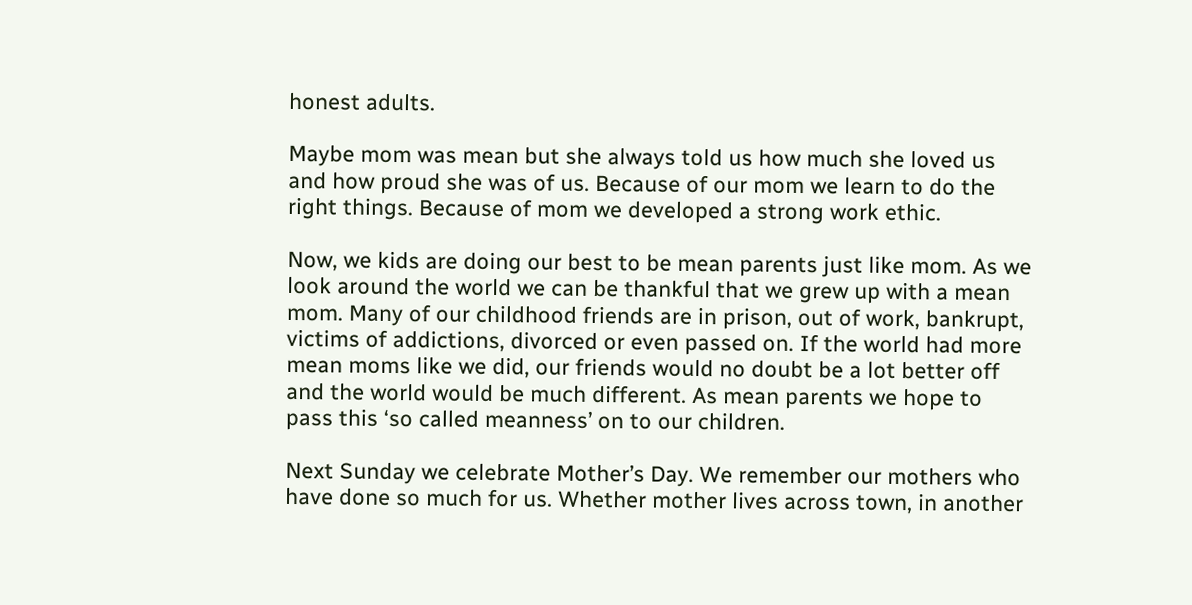honest adults.

Maybe mom was mean but she always told us how much she loved us and how proud she was of us. Because of our mom we learn to do the right things. Because of mom we developed a strong work ethic.

Now, we kids are doing our best to be mean parents just like mom. As we look around the world we can be thankful that we grew up with a mean mom. Many of our childhood friends are in prison, out of work, bankrupt, victims of addictions, divorced or even passed on. If the world had more mean moms like we did, our friends would no doubt be a lot better off and the world would be much different. As mean parents we hope to pass this ‘so called meanness’ on to our children.

Next Sunday we celebrate Mother’s Day. We remember our mothers who have done so much for us. Whether mother lives across town, in another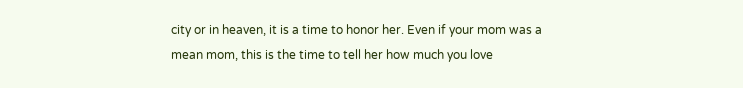city or in heaven, it is a time to honor her. Even if your mom was a mean mom, this is the time to tell her how much you love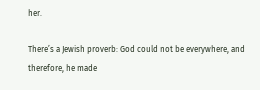her.

There’s a Jewish proverb: God could not be everywhere, and therefore, he made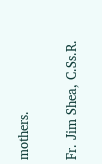mothers.

Fr. Jim Shea, C.Ss.R.